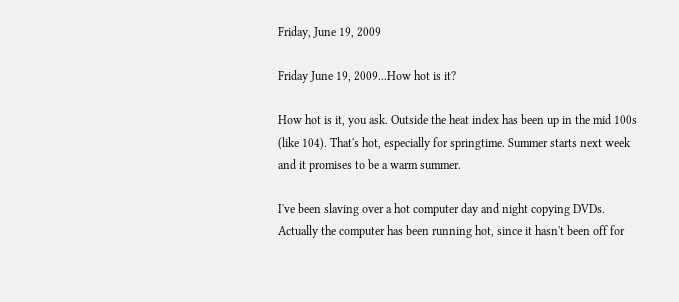Friday, June 19, 2009

Friday June 19, 2009...How hot is it?

How hot is it, you ask. Outside the heat index has been up in the mid 100s (like 104). That's hot, especially for springtime. Summer starts next week and it promises to be a warm summer.

I've been slaving over a hot computer day and night copying DVDs. Actually the computer has been running hot, since it hasn't been off for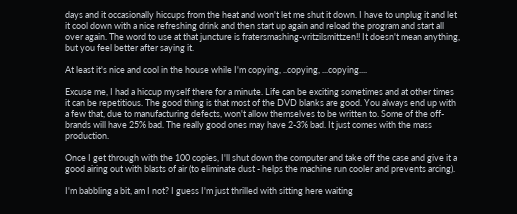days and it occasionally hiccups from the heat and won't let me shut it down. I have to unplug it and let it cool down with a nice refreshing drink and then start up again and reload the program and start all over again. The word to use at that juncture is fratersmashing-vritzilsmittzen!! It doesn't mean anything, but you feel better after saying it.

At least it's nice and cool in the house while I'm copying, ..copying, ...copying....

Excuse me, I had a hiccup myself there for a minute. Life can be exciting sometimes and at other times it can be repetitious. The good thing is that most of the DVD blanks are good. You always end up with a few that, due to manufacturing defects, won't allow themselves to be written to. Some of the off-brands will have 25% bad. The really good ones may have 2-3% bad. It just comes with the mass production.

Once I get through with the 100 copies, I'll shut down the computer and take off the case and give it a good airing out with blasts of air (to eliminate dust - helps the machine run cooler and prevents arcing).

I'm babbling a bit, am I not? I guess I'm just thrilled with sitting here waiting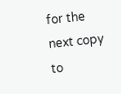for the next copy to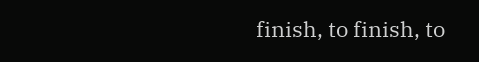finish, to finish, to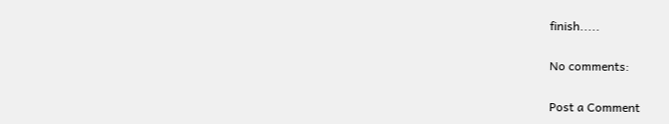finish.....

No comments:

Post a Comment